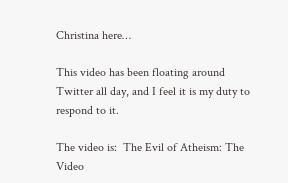Christina here…

This video has been floating around Twitter all day, and I feel it is my duty to respond to it.

The video is:  The Evil of Atheism: The Video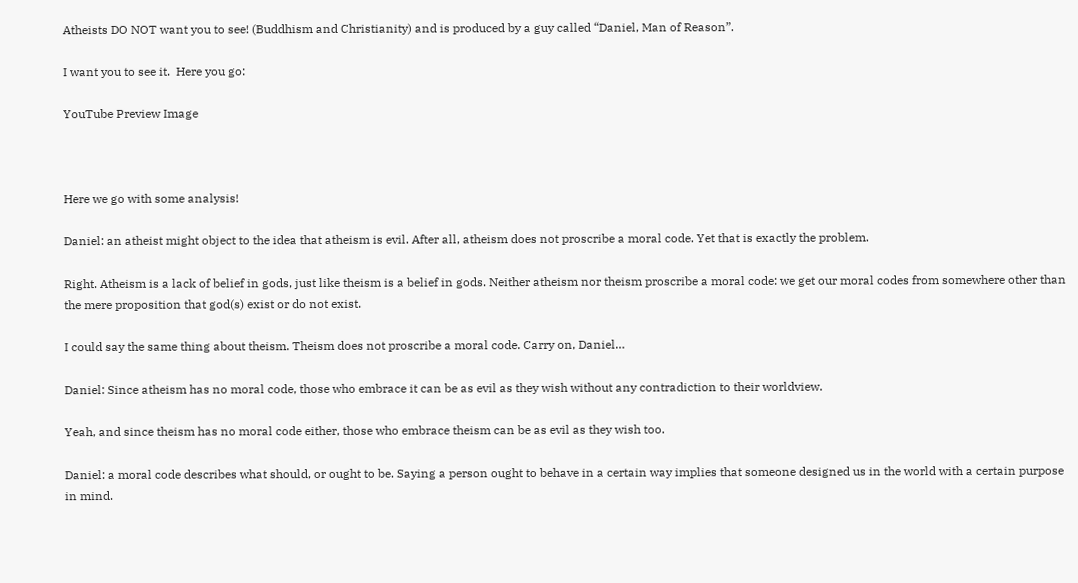Atheists DO NOT want you to see! (Buddhism and Christianity) and is produced by a guy called “Daniel, Man of Reason”.

I want you to see it.  Here you go:

YouTube Preview Image



Here we go with some analysis!

Daniel: an atheist might object to the idea that atheism is evil. After all, atheism does not proscribe a moral code. Yet that is exactly the problem.

Right. Atheism is a lack of belief in gods, just like theism is a belief in gods. Neither atheism nor theism proscribe a moral code: we get our moral codes from somewhere other than the mere proposition that god(s) exist or do not exist.

I could say the same thing about theism. Theism does not proscribe a moral code. Carry on, Daniel…

Daniel: Since atheism has no moral code, those who embrace it can be as evil as they wish without any contradiction to their worldview.

Yeah, and since theism has no moral code either, those who embrace theism can be as evil as they wish too.

Daniel: a moral code describes what should, or ought to be. Saying a person ought to behave in a certain way implies that someone designed us in the world with a certain purpose in mind.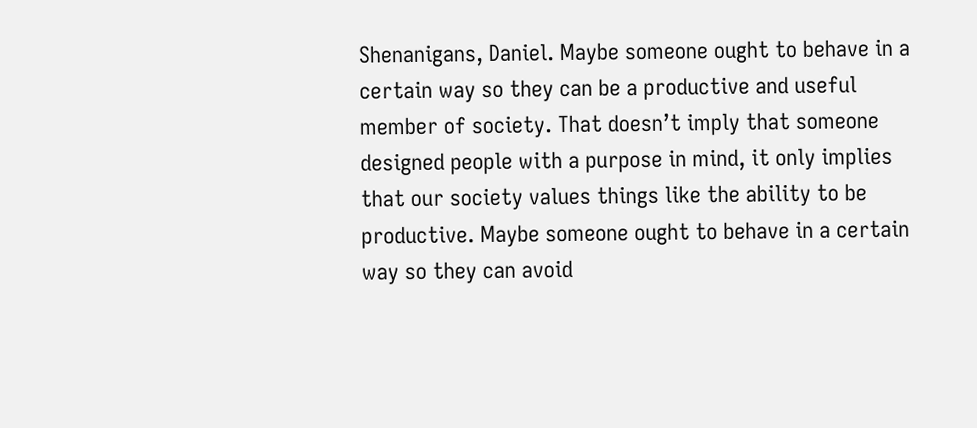Shenanigans, Daniel. Maybe someone ought to behave in a certain way so they can be a productive and useful member of society. That doesn’t imply that someone designed people with a purpose in mind, it only implies that our society values things like the ability to be productive. Maybe someone ought to behave in a certain way so they can avoid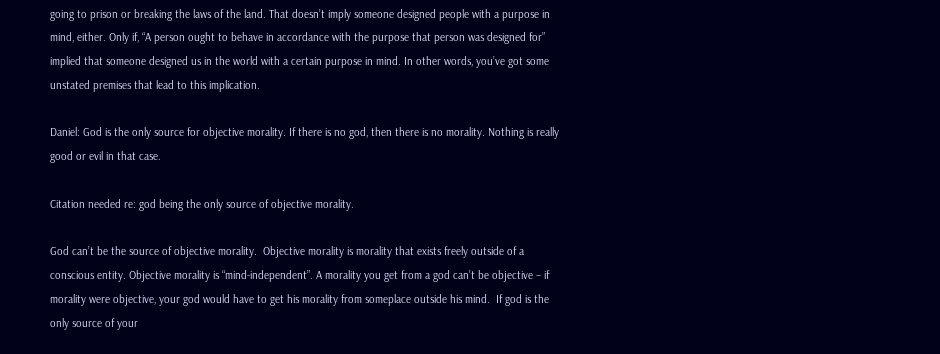going to prison or breaking the laws of the land. That doesn’t imply someone designed people with a purpose in mind, either. Only if, “A person ought to behave in accordance with the purpose that person was designed for” implied that someone designed us in the world with a certain purpose in mind. In other words, you’ve got some unstated premises that lead to this implication.

Daniel: God is the only source for objective morality. If there is no god, then there is no morality. Nothing is really good or evil in that case.

Citation needed re: god being the only source of objective morality.

God can’t be the source of objective morality.  Objective morality is morality that exists freely outside of a conscious entity. Objective morality is “mind-independent”. A morality you get from a god can’t be objective – if morality were objective, your god would have to get his morality from someplace outside his mind.  If god is the only source of your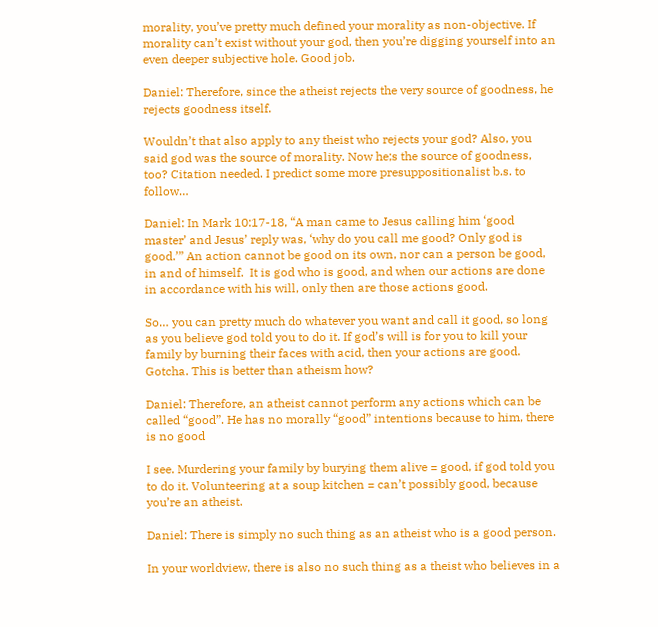morality, you’ve pretty much defined your morality as non-objective. If morality can’t exist without your god, then you’re digging yourself into an even deeper subjective hole. Good job.

Daniel: Therefore, since the atheist rejects the very source of goodness, he rejects goodness itself.

Wouldn’t that also apply to any theist who rejects your god? Also, you said god was the source of morality. Now he;s the source of goodness, too? Citation needed. I predict some more presuppositionalist b.s. to follow…

Daniel: In Mark 10:17-18, “A man came to Jesus calling him ‘good master’ and Jesus’ reply was, ‘why do you call me good? Only god is good.’” An action cannot be good on its own, nor can a person be good, in and of himself.  It is god who is good, and when our actions are done in accordance with his will, only then are those actions good.

So… you can pretty much do whatever you want and call it good, so long as you believe god told you to do it. If god’s will is for you to kill your family by burning their faces with acid, then your actions are good. Gotcha. This is better than atheism how?

Daniel: Therefore, an atheist cannot perform any actions which can be called “good”. He has no morally “good” intentions because to him, there is no good

I see. Murdering your family by burying them alive = good, if god told you to do it. Volunteering at a soup kitchen = can’t possibly good, because you’re an atheist.

Daniel: There is simply no such thing as an atheist who is a good person.

In your worldview, there is also no such thing as a theist who believes in a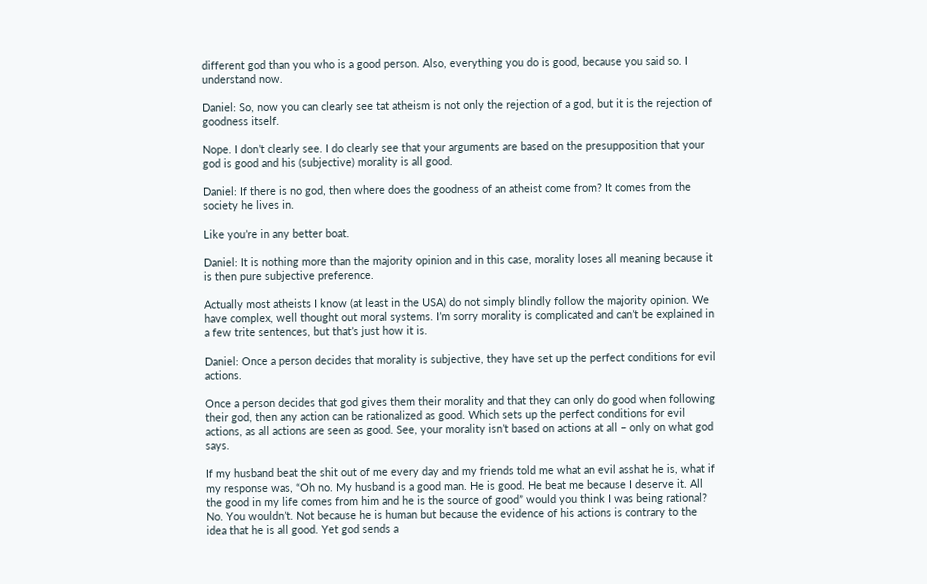different god than you who is a good person. Also, everything you do is good, because you said so. I understand now.

Daniel: So, now you can clearly see tat atheism is not only the rejection of a god, but it is the rejection of goodness itself.

Nope. I don’t clearly see. I do clearly see that your arguments are based on the presupposition that your god is good and his (subjective) morality is all good.

Daniel: If there is no god, then where does the goodness of an atheist come from? It comes from the society he lives in.

Like you’re in any better boat.

Daniel: It is nothing more than the majority opinion and in this case, morality loses all meaning because it is then pure subjective preference.

Actually most atheists I know (at least in the USA) do not simply blindly follow the majority opinion. We have complex, well thought out moral systems. I’m sorry morality is complicated and can’t be explained in a few trite sentences, but that’s just how it is.

Daniel: Once a person decides that morality is subjective, they have set up the perfect conditions for evil actions.

Once a person decides that god gives them their morality and that they can only do good when following their god, then any action can be rationalized as good. Which sets up the perfect conditions for evil actions, as all actions are seen as good. See, your morality isn’t based on actions at all – only on what god says.

If my husband beat the shit out of me every day and my friends told me what an evil asshat he is, what if my response was, “Oh no. My husband is a good man. He is good. He beat me because I deserve it. All the good in my life comes from him and he is the source of good” would you think I was being rational? No. You wouldn’t. Not because he is human but because the evidence of his actions is contrary to the idea that he is all good. Yet god sends a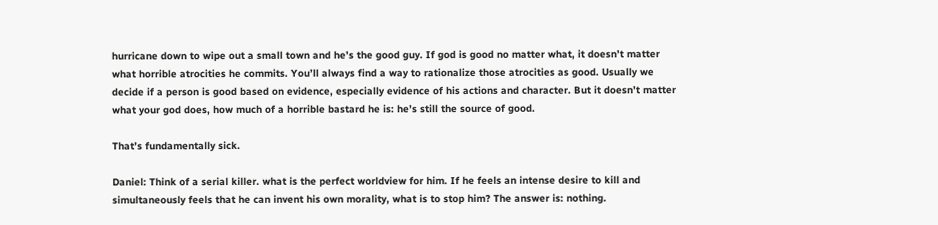hurricane down to wipe out a small town and he’s the good guy. If god is good no matter what, it doesn’t matter what horrible atrocities he commits. You’ll always find a way to rationalize those atrocities as good. Usually we decide if a person is good based on evidence, especially evidence of his actions and character. But it doesn’t matter what your god does, how much of a horrible bastard he is: he’s still the source of good.

That’s fundamentally sick.

Daniel: Think of a serial killer. what is the perfect worldview for him. If he feels an intense desire to kill and simultaneously feels that he can invent his own morality, what is to stop him? The answer is: nothing.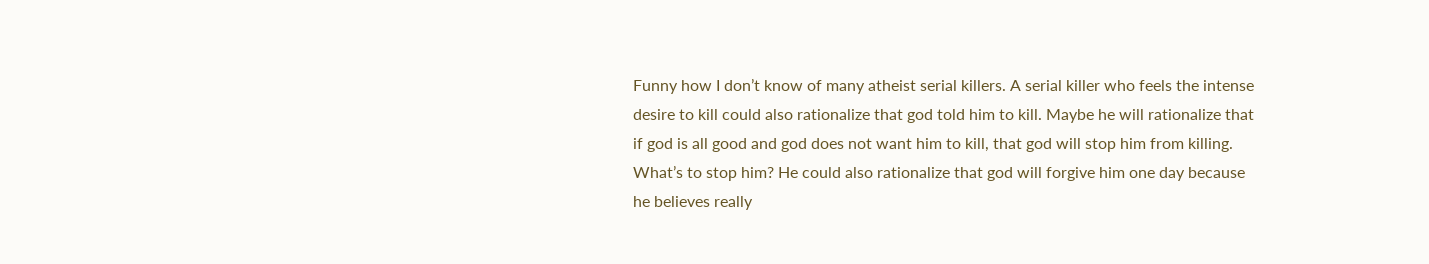Funny how I don’t know of many atheist serial killers. A serial killer who feels the intense desire to kill could also rationalize that god told him to kill. Maybe he will rationalize that if god is all good and god does not want him to kill, that god will stop him from killing. What’s to stop him? He could also rationalize that god will forgive him one day because he believes really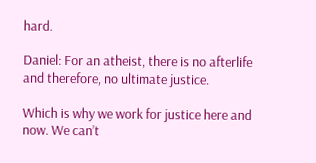hard.

Daniel: For an atheist, there is no afterlife and therefore, no ultimate justice.

Which is why we work for justice here and now. We can’t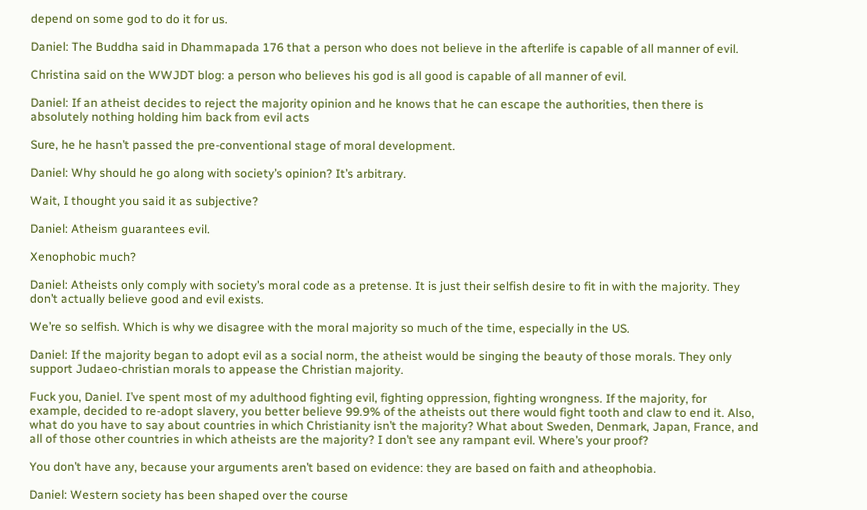depend on some god to do it for us.

Daniel: The Buddha said in Dhammapada 176 that a person who does not believe in the afterlife is capable of all manner of evil.

Christina said on the WWJDT blog: a person who believes his god is all good is capable of all manner of evil.

Daniel: If an atheist decides to reject the majority opinion and he knows that he can escape the authorities, then there is absolutely nothing holding him back from evil acts

Sure, he he hasn’t passed the pre-conventional stage of moral development.

Daniel: Why should he go along with society’s opinion? It’s arbitrary.

Wait, I thought you said it as subjective?

Daniel: Atheism guarantees evil.

Xenophobic much?

Daniel: Atheists only comply with society’s moral code as a pretense. It is just their selfish desire to fit in with the majority. They don’t actually believe good and evil exists.

We’re so selfish. Which is why we disagree with the moral majority so much of the time, especially in the US.

Daniel: If the majority began to adopt evil as a social norm, the atheist would be singing the beauty of those morals. They only support Judaeo-christian morals to appease the Christian majority.

Fuck you, Daniel. I’ve spent most of my adulthood fighting evil, fighting oppression, fighting wrongness. If the majority, for example, decided to re-adopt slavery, you better believe 99.9% of the atheists out there would fight tooth and claw to end it. Also, what do you have to say about countries in which Christianity isn’t the majority? What about Sweden, Denmark, Japan, France, and all of those other countries in which atheists are the majority? I don’t see any rampant evil. Where’s your proof?

You don’t have any, because your arguments aren’t based on evidence: they are based on faith and atheophobia.

Daniel: Western society has been shaped over the course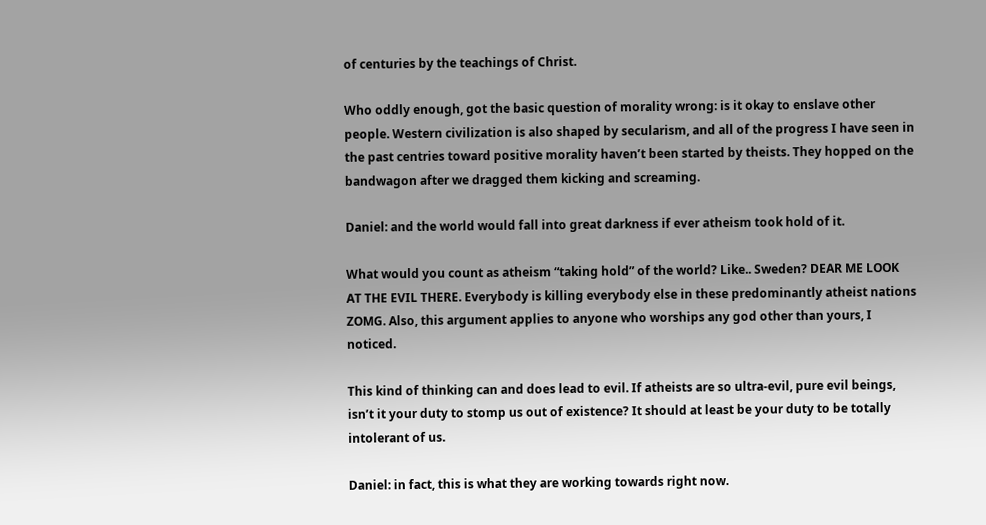of centuries by the teachings of Christ.

Who oddly enough, got the basic question of morality wrong: is it okay to enslave other people. Western civilization is also shaped by secularism, and all of the progress I have seen in the past centries toward positive morality haven’t been started by theists. They hopped on the bandwagon after we dragged them kicking and screaming.

Daniel: and the world would fall into great darkness if ever atheism took hold of it.

What would you count as atheism “taking hold” of the world? Like.. Sweden? DEAR ME LOOK AT THE EVIL THERE. Everybody is killing everybody else in these predominantly atheist nations ZOMG. Also, this argument applies to anyone who worships any god other than yours, I noticed.

This kind of thinking can and does lead to evil. If atheists are so ultra-evil, pure evil beings, isn’t it your duty to stomp us out of existence? It should at least be your duty to be totally intolerant of us.

Daniel: in fact, this is what they are working towards right now.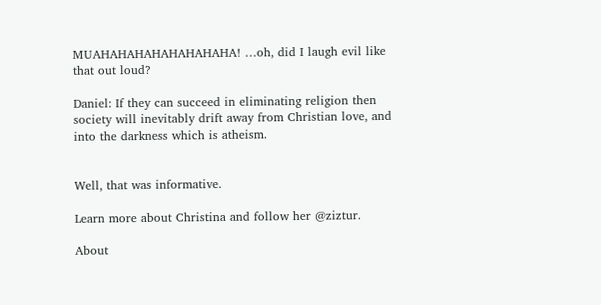MUAHAHAHAHAHAHAHAHA! …oh, did I laugh evil like that out loud?

Daniel: If they can succeed in eliminating religion then society will inevitably drift away from Christian love, and into the darkness which is atheism.


Well, that was informative.

Learn more about Christina and follow her @ziztur.

About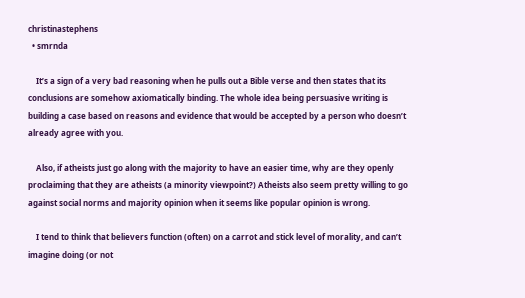christinastephens
  • smrnda

    It’s a sign of a very bad reasoning when he pulls out a Bible verse and then states that its conclusions are somehow axiomatically binding. The whole idea being persuasive writing is building a case based on reasons and evidence that would be accepted by a person who doesn’t already agree with you.

    Also, if atheists just go along with the majority to have an easier time, why are they openly proclaiming that they are atheists (a minority viewpoint?) Atheists also seem pretty willing to go against social norms and majority opinion when it seems like popular opinion is wrong.

    I tend to think that believers function (often) on a carrot and stick level of morality, and can’t imagine doing (or not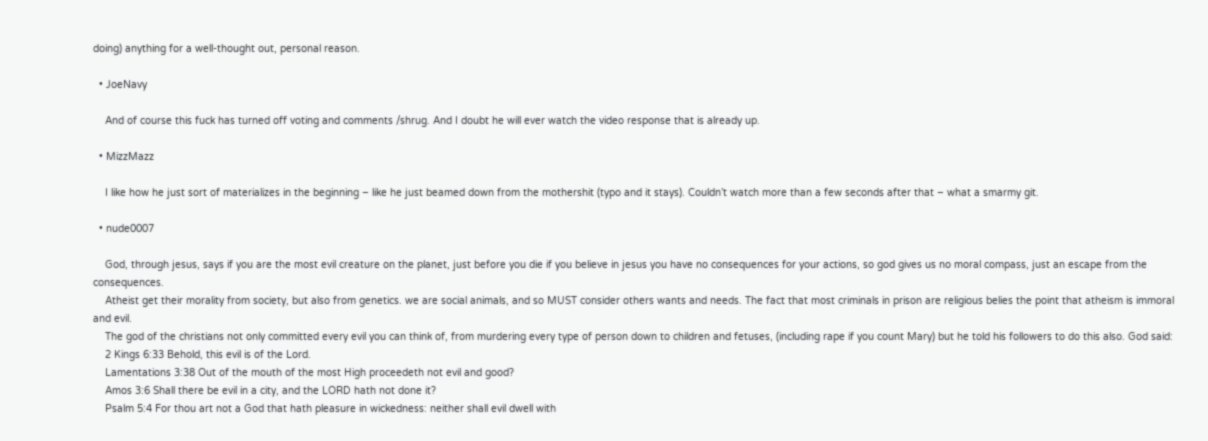doing) anything for a well-thought out, personal reason.

  • JoeNavy

    And of course this fuck has turned off voting and comments /shrug. And I doubt he will ever watch the video response that is already up.

  • MizzMazz

    I like how he just sort of materializes in the beginning – like he just beamed down from the mothershit (typo and it stays). Couldn’t watch more than a few seconds after that – what a smarmy git.

  • nude0007

    God, through jesus, says if you are the most evil creature on the planet, just before you die if you believe in jesus you have no consequences for your actions, so god gives us no moral compass, just an escape from the consequences.
    Atheist get their morality from society, but also from genetics. we are social animals, and so MUST consider others wants and needs. The fact that most criminals in prison are religious belies the point that atheism is immoral and evil.
    The god of the christians not only committed every evil you can think of, from murdering every type of person down to children and fetuses, (including rape if you count Mary) but he told his followers to do this also. God said:
    2 Kings 6:33 Behold, this evil is of the Lord.
    Lamentations 3:38 Out of the mouth of the most High proceedeth not evil and good?
    Amos 3:6 Shall there be evil in a city, and the LORD hath not done it?
    Psalm 5:4 For thou art not a God that hath pleasure in wickedness: neither shall evil dwell with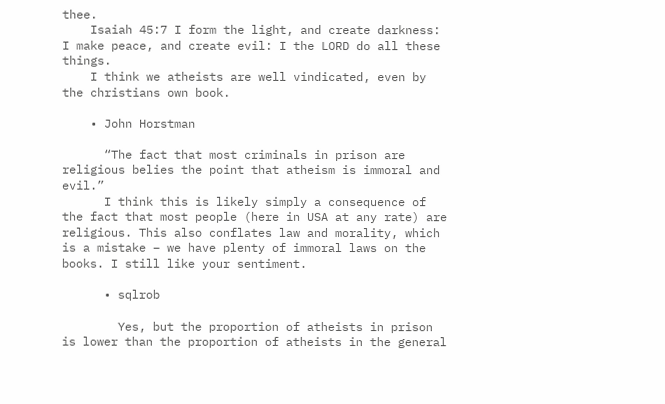thee.
    Isaiah 45:7 I form the light, and create darkness: I make peace, and create evil: I the LORD do all these things.
    I think we atheists are well vindicated, even by the christians own book.

    • John Horstman

      “The fact that most criminals in prison are religious belies the point that atheism is immoral and evil.”
      I think this is likely simply a consequence of the fact that most people (here in USA at any rate) are religious. This also conflates law and morality, which is a mistake – we have plenty of immoral laws on the books. I still like your sentiment.

      • sqlrob

        Yes, but the proportion of atheists in prison is lower than the proportion of atheists in the general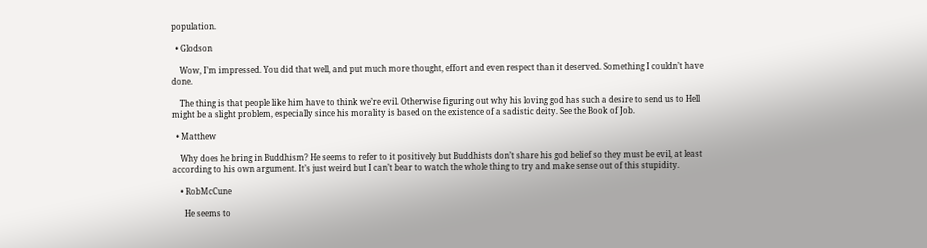population.

  • Glodson

    Wow, I’m impressed. You did that well, and put much more thought, effort and even respect than it deserved. Something I couldn’t have done.

    The thing is that people like him have to think we’re evil. Otherwise figuring out why his loving god has such a desire to send us to Hell might be a slight problem, especially since his morality is based on the existence of a sadistic deity. See the Book of Job.

  • Matthew

    Why does he bring in Buddhism? He seems to refer to it positively but Buddhists don’t share his god belief so they must be evil, at least according to his own argument. It’s just weird but I can’t bear to watch the whole thing to try and make sense out of this stupidity.

    • RobMcCune

      He seems to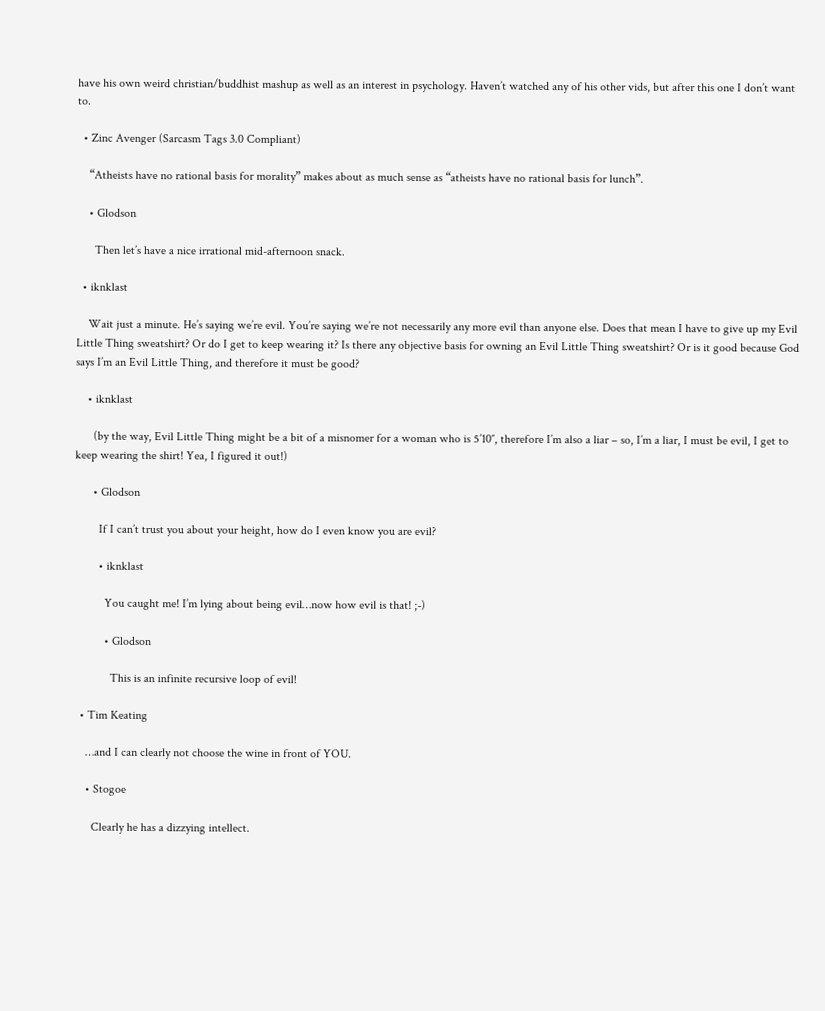have his own weird christian/buddhist mashup as well as an interest in psychology. Haven’t watched any of his other vids, but after this one I don’t want to.

  • Zinc Avenger (Sarcasm Tags 3.0 Compliant)

    “Atheists have no rational basis for morality” makes about as much sense as “atheists have no rational basis for lunch”.

    • Glodson

      Then let’s have a nice irrational mid-afternoon snack.

  • iknklast

    Wait just a minute. He’s saying we’re evil. You’re saying we’re not necessarily any more evil than anyone else. Does that mean I have to give up my Evil Little Thing sweatshirt? Or do I get to keep wearing it? Is there any objective basis for owning an Evil Little Thing sweatshirt? Or is it good because God says I’m an Evil Little Thing, and therefore it must be good?

    • iknklast

      (by the way, Evil Little Thing might be a bit of a misnomer for a woman who is 5’10″, therefore I’m also a liar – so, I’m a liar, I must be evil, I get to keep wearing the shirt! Yea, I figured it out!)

      • Glodson

        If I can’t trust you about your height, how do I even know you are evil?

        • iknklast

          You caught me! I’m lying about being evil…now how evil is that! ;-)

          • Glodson

            This is an infinite recursive loop of evil!

  • Tim Keating

    …and I can clearly not choose the wine in front of YOU.

    • Stogoe

      Clearly he has a dizzying intellect.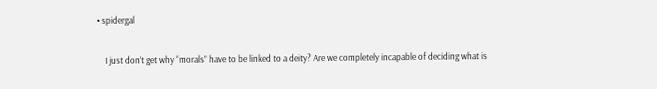• spidergal

    I just don’t get why “morals” have to be linked to a deity? Are we completely incapable of deciding what is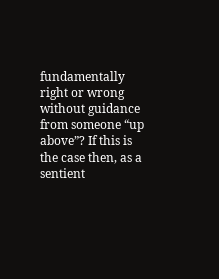fundamentally right or wrong without guidance from someone “up above”? If this is the case then, as a sentient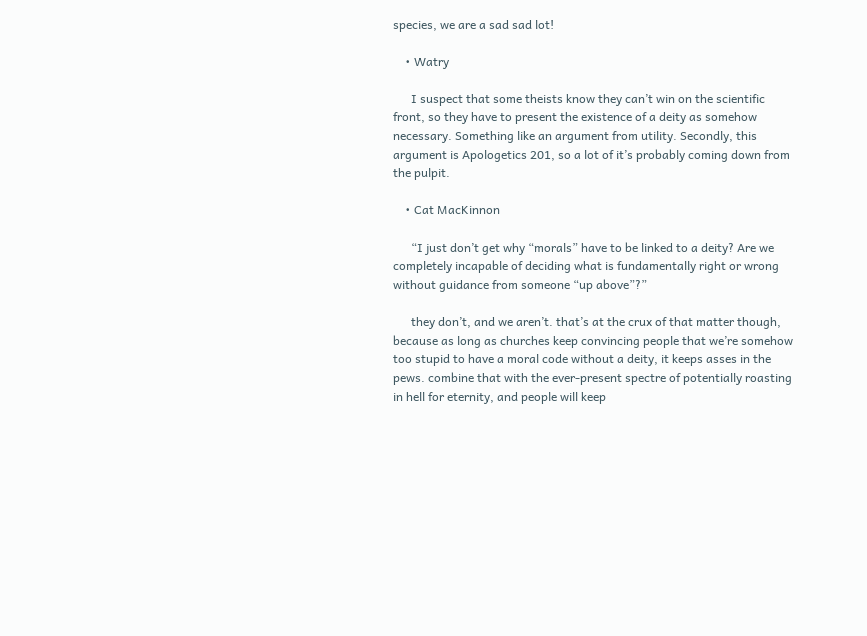species, we are a sad sad lot!

    • Watry

      I suspect that some theists know they can’t win on the scientific front, so they have to present the existence of a deity as somehow necessary. Something like an argument from utility. Secondly, this argument is Apologetics 201, so a lot of it’s probably coming down from the pulpit.

    • Cat MacKinnon

      “I just don’t get why “morals” have to be linked to a deity? Are we completely incapable of deciding what is fundamentally right or wrong without guidance from someone “up above”?”

      they don’t, and we aren’t. that’s at the crux of that matter though, because as long as churches keep convincing people that we’re somehow too stupid to have a moral code without a deity, it keeps asses in the pews. combine that with the ever-present spectre of potentially roasting in hell for eternity, and people will keep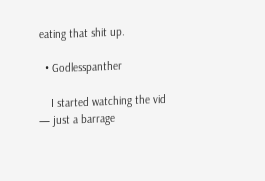eating that shit up.

  • Godlesspanther

    I started watching the vid — just a barrage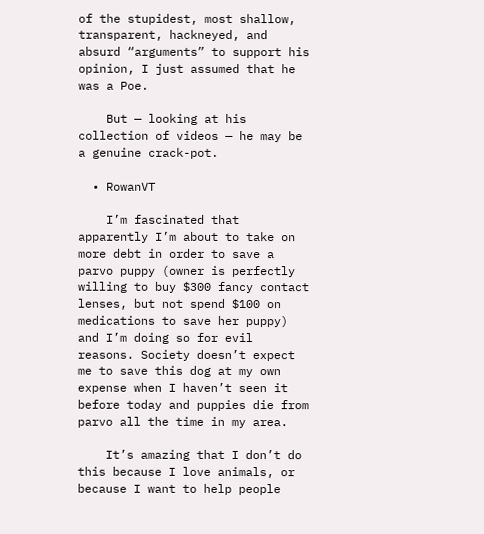of the stupidest, most shallow, transparent, hackneyed, and absurd “arguments” to support his opinion, I just assumed that he was a Poe.

    But — looking at his collection of videos — he may be a genuine crack-pot.

  • RowanVT

    I’m fascinated that apparently I’m about to take on more debt in order to save a parvo puppy (owner is perfectly willing to buy $300 fancy contact lenses, but not spend $100 on medications to save her puppy) and I’m doing so for evil reasons. Society doesn’t expect me to save this dog at my own expense when I haven’t seen it before today and puppies die from parvo all the time in my area.

    It’s amazing that I don’t do this because I love animals, or because I want to help people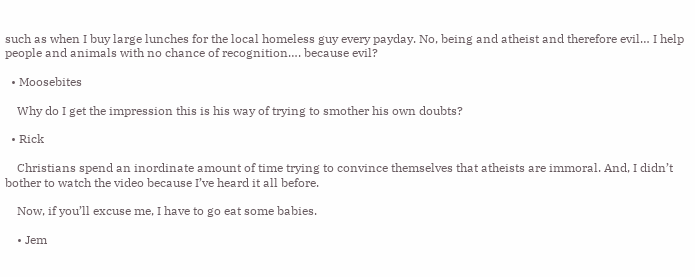such as when I buy large lunches for the local homeless guy every payday. No, being and atheist and therefore evil… I help people and animals with no chance of recognition…. because evil?

  • Moosebites

    Why do I get the impression this is his way of trying to smother his own doubts?

  • Rick

    Christians spend an inordinate amount of time trying to convince themselves that atheists are immoral. And, I didn’t bother to watch the video because I’ve heard it all before.

    Now, if you’ll excuse me, I have to go eat some babies.

    • Jem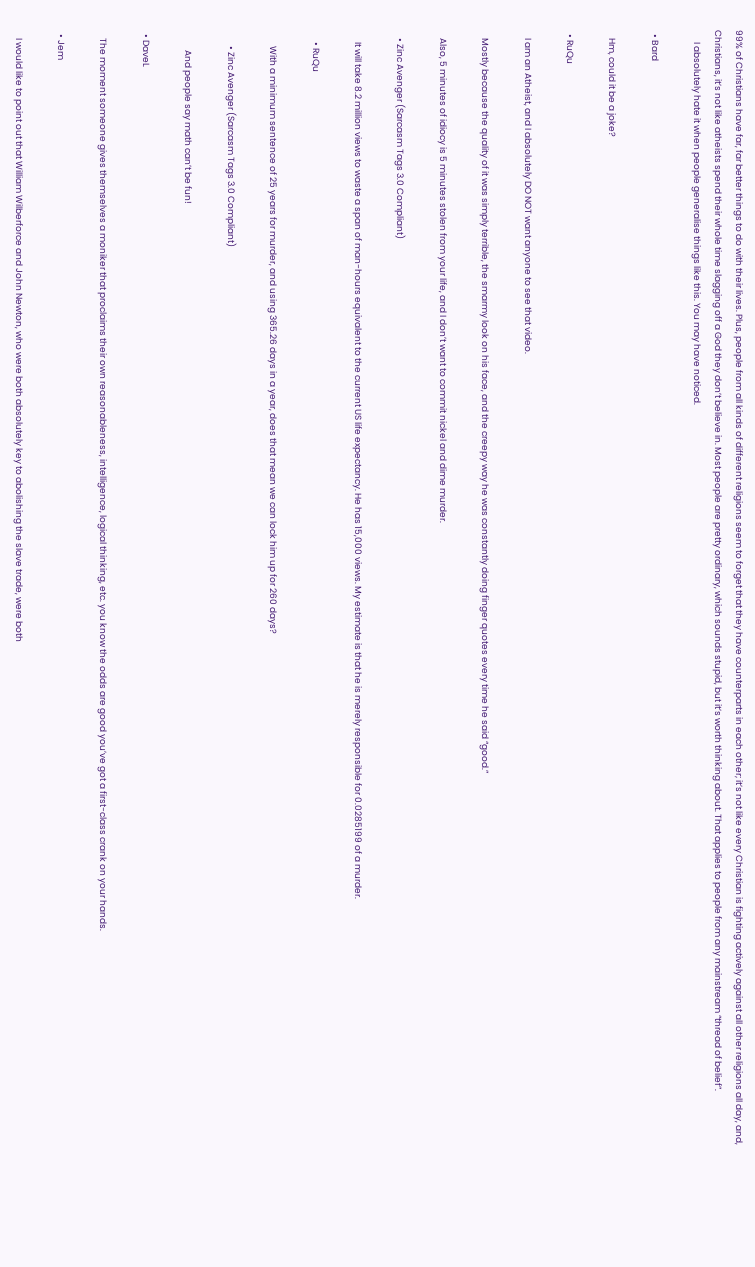99% of Christians have far, far better things to do with their lives. Plus, people from all kinds of different religions seem to forget that they have counterparts in each other; it’s not like every Christian is fighting actively against all other religions all day, and, Christians, it’s not like atheists spend their whole time slagging off a God they don’t believe in. Most people are pretty ordinary, which sounds stupid, but it’s worth thinking about. That applies to people from any mainstream “thread of belief”.
      I absolutely hate it when people generalise things like this. You may have noticed.

  • Bard

    Hm, could it be a joke?

  • RuQu

    I am an Atheist, and I absolutely DO NOT want anyone to see that video.

    Mostly because the quality of it was simply terrible, the smarmy look on his face, and the creepy way he was constantly doing finger quotes every time he said “good.”

    Also, 5 minutes of idiocy is 5 minutes stolen from your life, and I don’t want to commit nickel and dime murder.

    • Zinc Avenger (Sarcasm Tags 3.0 Compliant)

      It will take 8.2 million views to waste a span of man-hours equivalent to the current US life expectancy. He has 15,000 views. My estimate is that he is merely responsible for 0.0285199 of a murder.

      • RuQu

        With a minimum sentence of 25 years for murder, and using 365.26 days in a year, does that mean we can lock him up for 260 days?

        • Zinc Avenger (Sarcasm Tags 3.0 Compliant)

          And people say math can’t be fun!

  • DaveL

    The moment someone gives themselves a moniker that proclaims their own reasonableness, intelligence, logical thinking, etc. you know the odds are good you’ve got a first-class crank on your hands.

  • Jem

    I would like to point out that William Wilberforce and John Newton, who were both absolutely key to abolishing the slave trade, were both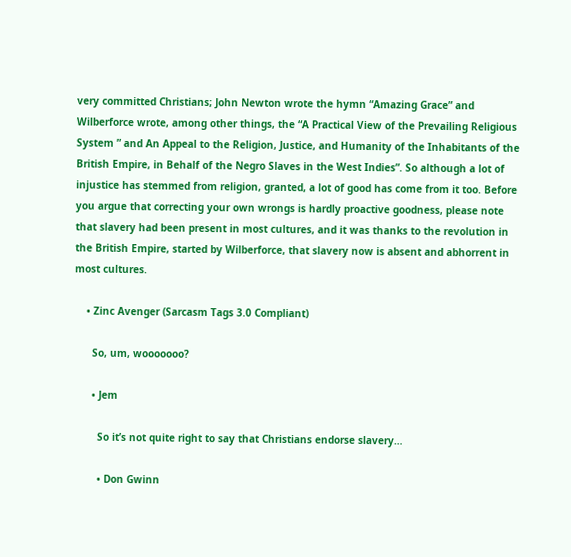very committed Christians; John Newton wrote the hymn “Amazing Grace” and Wilberforce wrote, among other things, the “A Practical View of the Prevailing Religious System ” and An Appeal to the Religion, Justice, and Humanity of the Inhabitants of the British Empire, in Behalf of the Negro Slaves in the West Indies”. So although a lot of injustice has stemmed from religion, granted, a lot of good has come from it too. Before you argue that correcting your own wrongs is hardly proactive goodness, please note that slavery had been present in most cultures, and it was thanks to the revolution in the British Empire, started by Wilberforce, that slavery now is absent and abhorrent in most cultures.

    • Zinc Avenger (Sarcasm Tags 3.0 Compliant)

      So, um, wooooooo?

      • Jem

        So it’s not quite right to say that Christians endorse slavery…

        • Don Gwinn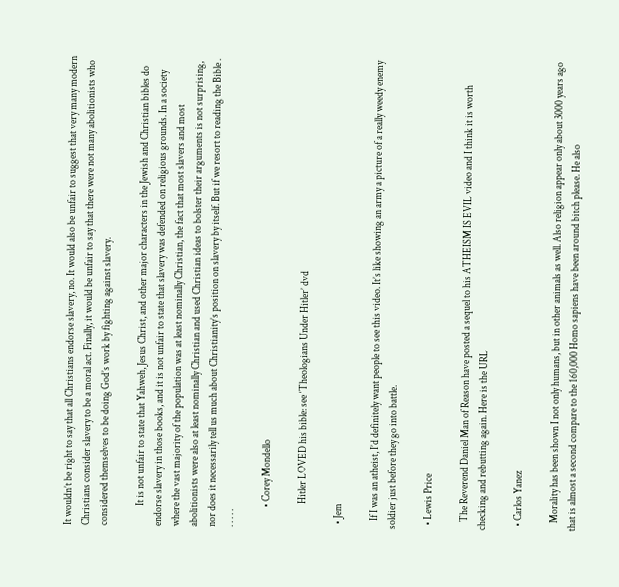It wouldn’t be right to say that all Christians endorse slavery, no. It would also be unfair to suggest that very many modern Christians consider slavery to be a moral act. Finally, it would be unfair to say that there were not many abolitionists who considered themselves to be doing God’s work by fighting against slavery.

          It is not unfair to state that Yahweh, Jesus Christ, and other major characters in the Jewish and Christian bibles do endorse slavery in those books, and it is not unfair to state that slavery was defended on religious grounds. In a society where the vast majority of the population was at least nominally Christian, the fact that most slavers and most abolitionists were also at least nominally Christian and used Christian ideas to bolster their arguments is not surprising, nor does it necessarily tell us much about Christianity’s position on slavery by itself. But if we resort to reading the Bible . . . . . .

          • Corey Mondello

            Hitler LOVED his bible: see ‘Theologians Under Hitler’ dvd

  • Jem

    If I was an atheist, I’d definitely want people to see this video. It’s like showing an army a picture of a really weedy enemy soldier just before they go into battle.

  • Lewis Price

    The Reverend Daniel Man of Reason have posted a sequel to his ATHEISM IS EVIL video and I think it is worth checking and rebutting again. Here is the URL

  • Carlos Yanez

    Morality has been shown I not only humans, but in other animals as well. Also religion appear only about 3000 years ago that is almost a second compare to the 160,000 Homo sapiens have been around bitch please. He also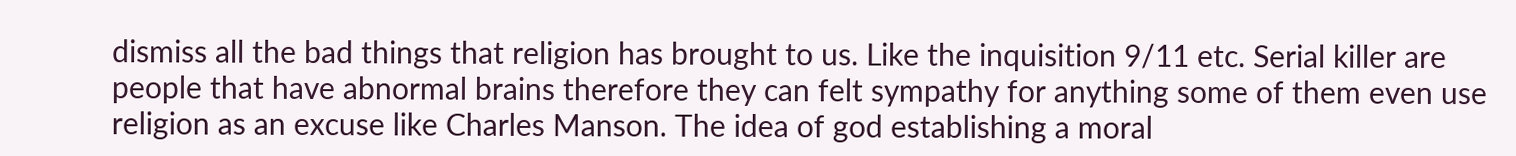dismiss all the bad things that religion has brought to us. Like the inquisition 9/11 etc. Serial killer are people that have abnormal brains therefore they can felt sympathy for anything some of them even use religion as an excuse like Charles Manson. The idea of god establishing a moral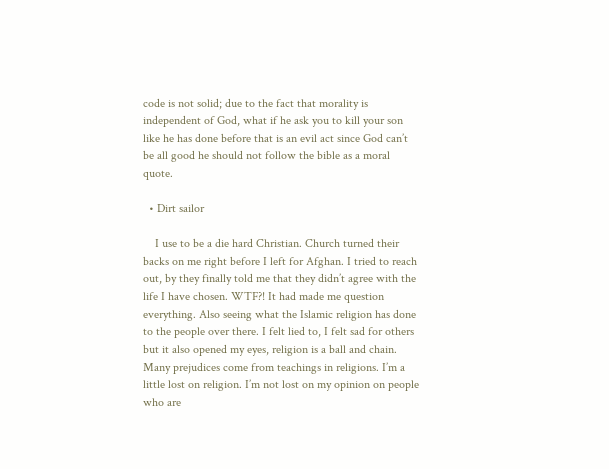code is not solid; due to the fact that morality is independent of God, what if he ask you to kill your son like he has done before that is an evil act since God can’t be all good he should not follow the bible as a moral quote.

  • Dirt sailor

    I use to be a die hard Christian. Church turned their backs on me right before I left for Afghan. I tried to reach out, by they finally told me that they didn’t agree with the life I have chosen. WTF?! It had made me question everything. Also seeing what the Islamic religion has done to the people over there. I felt lied to, I felt sad for others but it also opened my eyes, religion is a ball and chain. Many prejudices come from teachings in religions. I’m a little lost on religion. I’m not lost on my opinion on people who are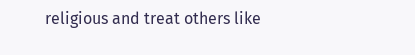religious and treat others like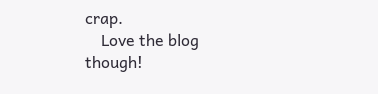crap.
    Love the blog though!